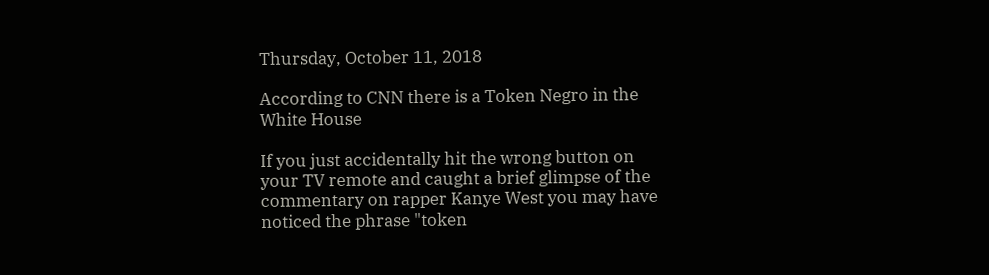Thursday, October 11, 2018

According to CNN there is a Token Negro in the White House

If you just accidentally hit the wrong button on your TV remote and caught a brief glimpse of the commentary on rapper Kanye West you may have noticed the phrase "token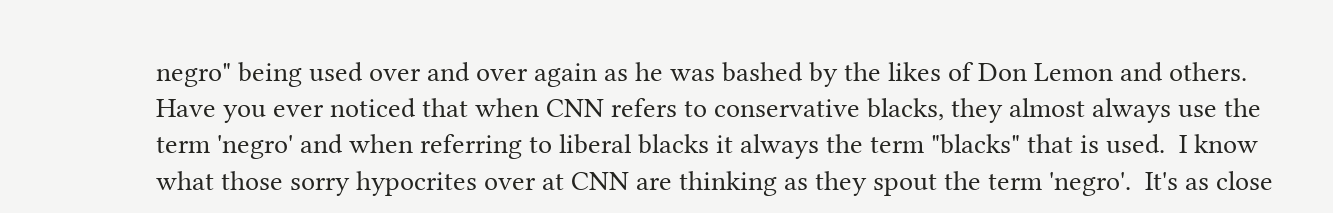negro" being used over and over again as he was bashed by the likes of Don Lemon and others.  Have you ever noticed that when CNN refers to conservative blacks, they almost always use the term 'negro' and when referring to liberal blacks it always the term "blacks" that is used.  I know what those sorry hypocrites over at CNN are thinking as they spout the term 'negro'.  It's as close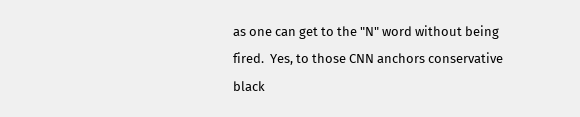as one can get to the "N" word without being fired.  Yes, to those CNN anchors conservative black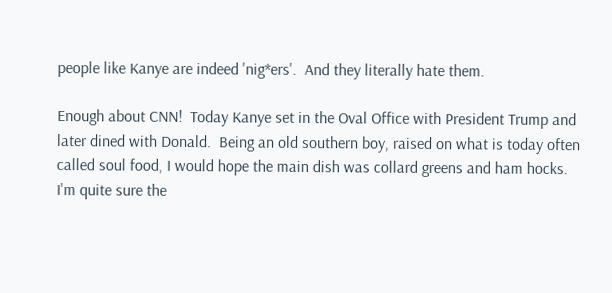people like Kanye are indeed 'nig*ers'.  And they literally hate them.

Enough about CNN!  Today Kanye set in the Oval Office with President Trump and later dined with Donald.  Being an old southern boy, raised on what is today often called soul food, I would hope the main dish was collard greens and ham hocks.  I'm quite sure the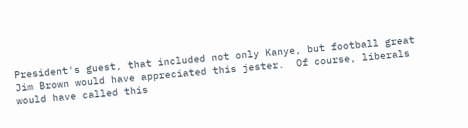President's guest, that included not only Kanye, but football great Jim Brown would have appreciated this jester.  Of course, liberals would have called this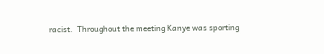racist.  Throughout the meeting Kanye was sporting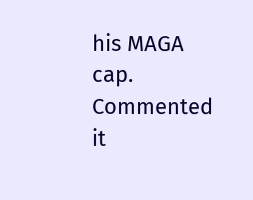his MAGA cap. Commented it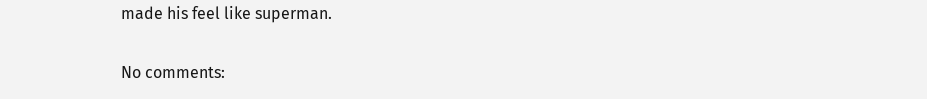made his feel like superman.

No comments: